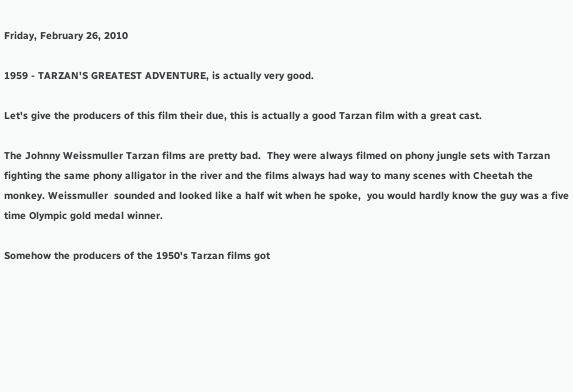Friday, February 26, 2010

1959 - TARZAN'S GREATEST ADVENTURE, is actually very good.

Let's give the producers of this film their due, this is actually a good Tarzan film with a great cast.

The Johnny Weissmuller Tarzan films are pretty bad.  They were always filmed on phony jungle sets with Tarzan fighting the same phony alligator in the river and the films always had way to many scenes with Cheetah the monkey. Weissmuller  sounded and looked like a half wit when he spoke,  you would hardly know the guy was a five time Olympic gold medal winner.

Somehow the producers of the 1950's Tarzan films got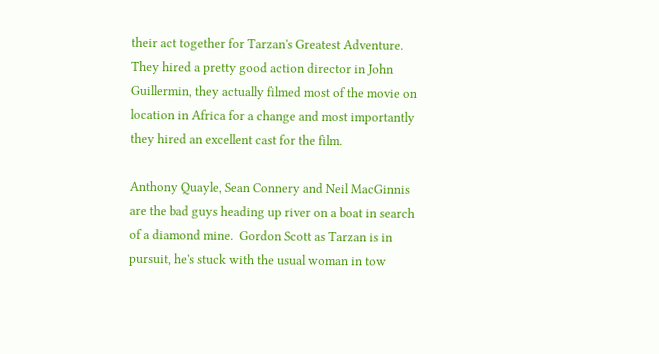their act together for Tarzan's Greatest Adventure.  They hired a pretty good action director in John Guillermin, they actually filmed most of the movie on location in Africa for a change and most importantly they hired an excellent cast for the film.

Anthony Quayle, Sean Connery and Neil MacGinnis are the bad guys heading up river on a boat in search of a diamond mine.  Gordon Scott as Tarzan is in pursuit, he's stuck with the usual woman in tow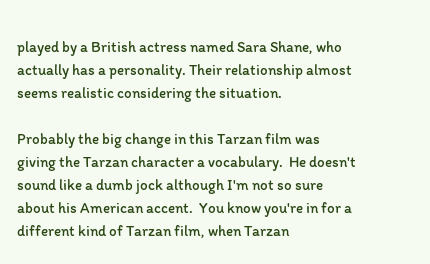played by a British actress named Sara Shane, who actually has a personality. Their relationship almost seems realistic considering the situation.

Probably the big change in this Tarzan film was giving the Tarzan character a vocabulary.  He doesn't sound like a dumb jock although I'm not so sure about his American accent.  You know you're in for a different kind of Tarzan film, when Tarzan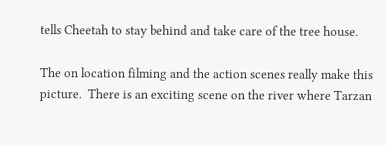tells Cheetah to stay behind and take care of the tree house.

The on location filming and the action scenes really make this picture.  There is an exciting scene on the river where Tarzan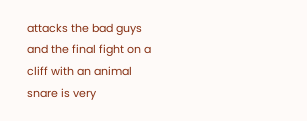attacks the bad guys and the final fight on a cliff with an animal snare is very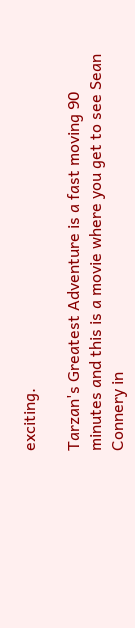exciting.

Tarzan's Greatest Adventure is a fast moving 90 minutes and this is a movie where you get to see Sean Connery in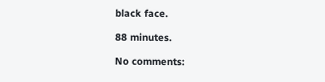black face.

88 minutes.

No comments: